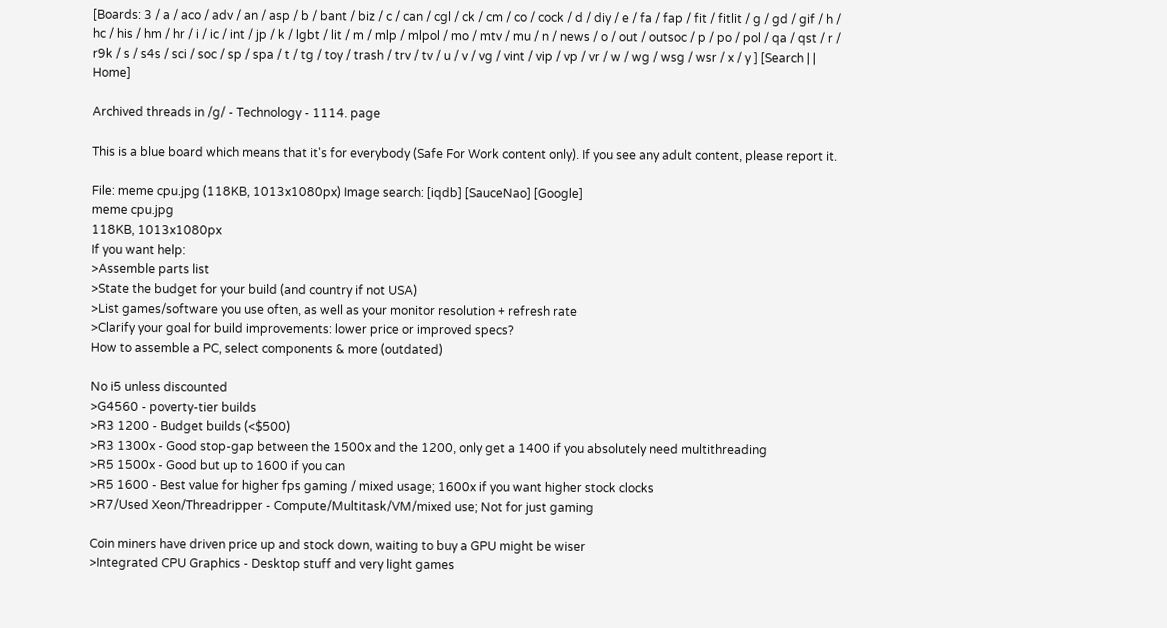[Boards: 3 / a / aco / adv / an / asp / b / bant / biz / c / can / cgl / ck / cm / co / cock / d / diy / e / fa / fap / fit / fitlit / g / gd / gif / h / hc / his / hm / hr / i / ic / int / jp / k / lgbt / lit / m / mlp / mlpol / mo / mtv / mu / n / news / o / out / outsoc / p / po / pol / qa / qst / r / r9k / s / s4s / sci / soc / sp / spa / t / tg / toy / trash / trv / tv / u / v / vg / vint / vip / vp / vr / w / wg / wsg / wsr / x / y ] [Search | | Home]

Archived threads in /g/ - Technology - 1114. page

This is a blue board which means that it's for everybody (Safe For Work content only). If you see any adult content, please report it.

File: meme cpu.jpg (118KB, 1013x1080px) Image search: [iqdb] [SauceNao] [Google]
meme cpu.jpg
118KB, 1013x1080px
If you want help:
>Assemble parts list
>State the budget for your build (and country if not USA)
>List games/software you use often, as well as your monitor resolution + refresh rate
>Clarify your goal for build improvements: lower price or improved specs?
How to assemble a PC, select components & more (outdated)

No i5 unless discounted
>G4560 - poverty-tier builds
>R3 1200 - Budget builds (<$500)
>R3 1300x - Good stop-gap between the 1500x and the 1200, only get a 1400 if you absolutely need multithreading
>R5 1500x - Good but up to 1600 if you can
>R5 1600 - Best value for higher fps gaming / mixed usage; 1600x if you want higher stock clocks
>R7/Used Xeon/Threadripper - Compute/Multitask/VM/mixed use; Not for just gaming

Coin miners have driven price up and stock down, waiting to buy a GPU might be wiser
>Integrated CPU Graphics - Desktop stuff and very light games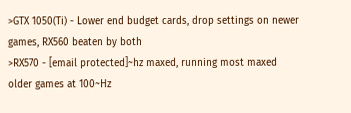>GTX 1050(Ti) - Lower end budget cards, drop settings on newer games, RX560 beaten by both
>RX570 - [email protected]~hz maxed, running most maxed older games at 100~Hz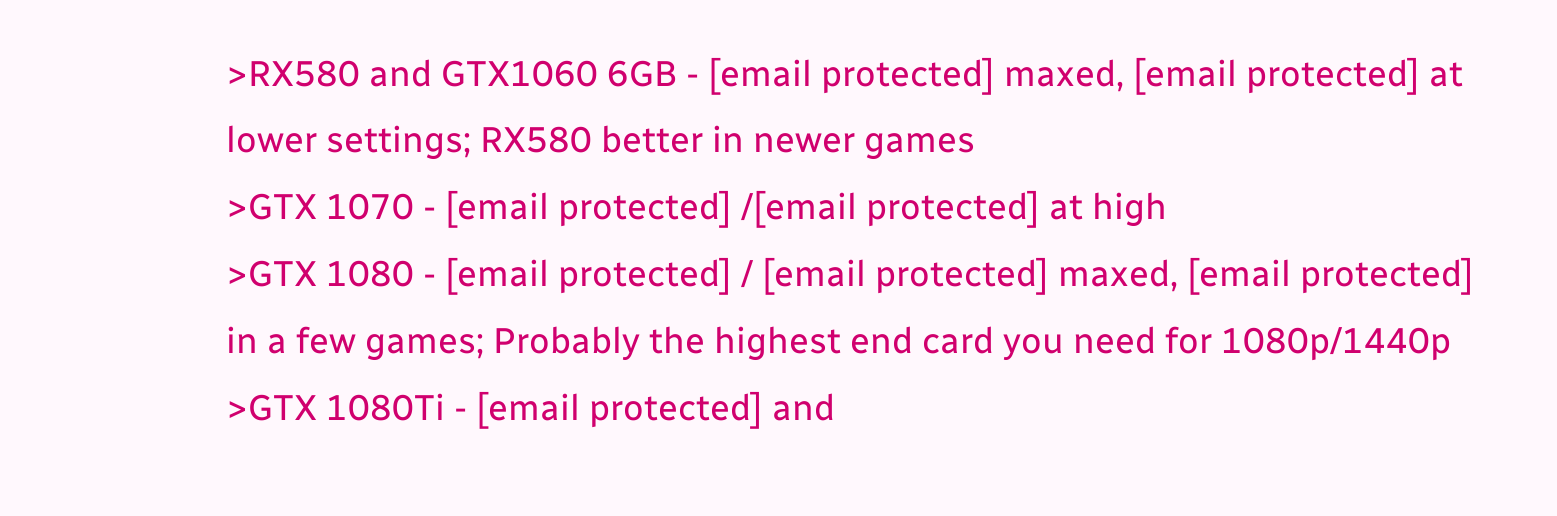>RX580 and GTX1060 6GB - [email protected] maxed, [email protected] at lower settings; RX580 better in newer games
>GTX 1070 - [email protected] /[email protected] at high
>GTX 1080 - [email protected] / [email protected] maxed, [email protected] in a few games; Probably the highest end card you need for 1080p/1440p
>GTX 1080Ti - [email protected] and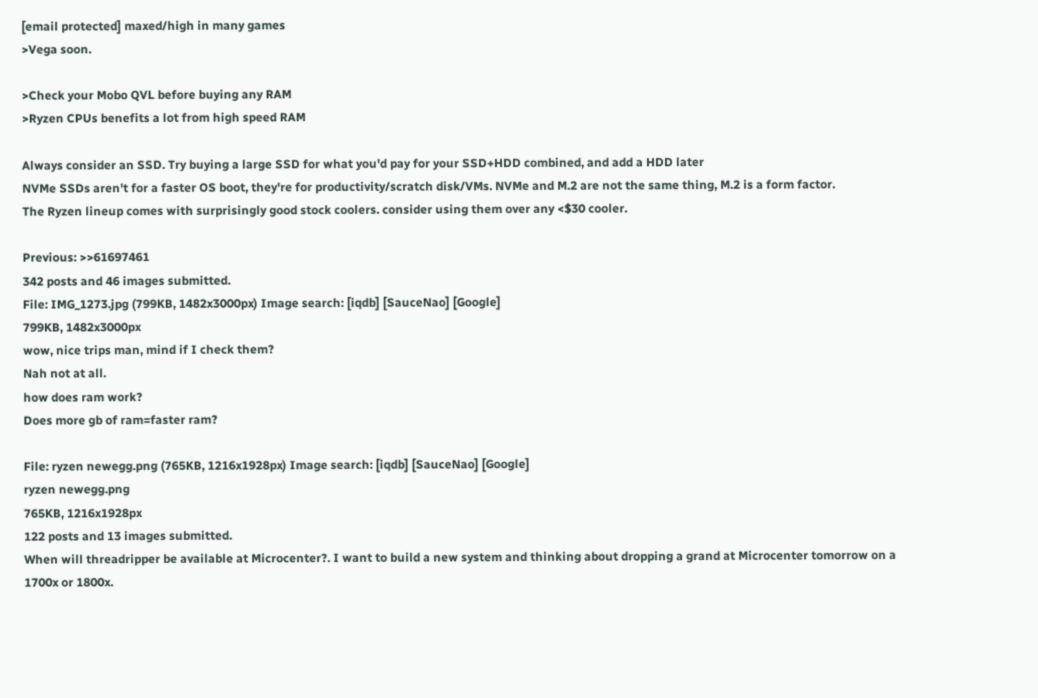[email protected] maxed/high in many games
>Vega soon.

>Check your Mobo QVL before buying any RAM
>Ryzen CPUs benefits a lot from high speed RAM

Always consider an SSD. Try buying a large SSD for what you'd pay for your SSD+HDD combined, and add a HDD later
NVMe SSDs aren't for a faster OS boot, they're for productivity/scratch disk/VMs. NVMe and M.2 are not the same thing, M.2 is a form factor.
The Ryzen lineup comes with surprisingly good stock coolers. consider using them over any <$30 cooler.

Previous: >>61697461
342 posts and 46 images submitted.
File: IMG_1273.jpg (799KB, 1482x3000px) Image search: [iqdb] [SauceNao] [Google]
799KB, 1482x3000px
wow, nice trips man, mind if I check them?
Nah not at all.
how does ram work?
Does more gb of ram=faster ram?

File: ryzen newegg.png (765KB, 1216x1928px) Image search: [iqdb] [SauceNao] [Google]
ryzen newegg.png
765KB, 1216x1928px
122 posts and 13 images submitted.
When will threadripper be available at Microcenter?. I want to build a new system and thinking about dropping a grand at Microcenter tomorrow on a 1700x or 1800x.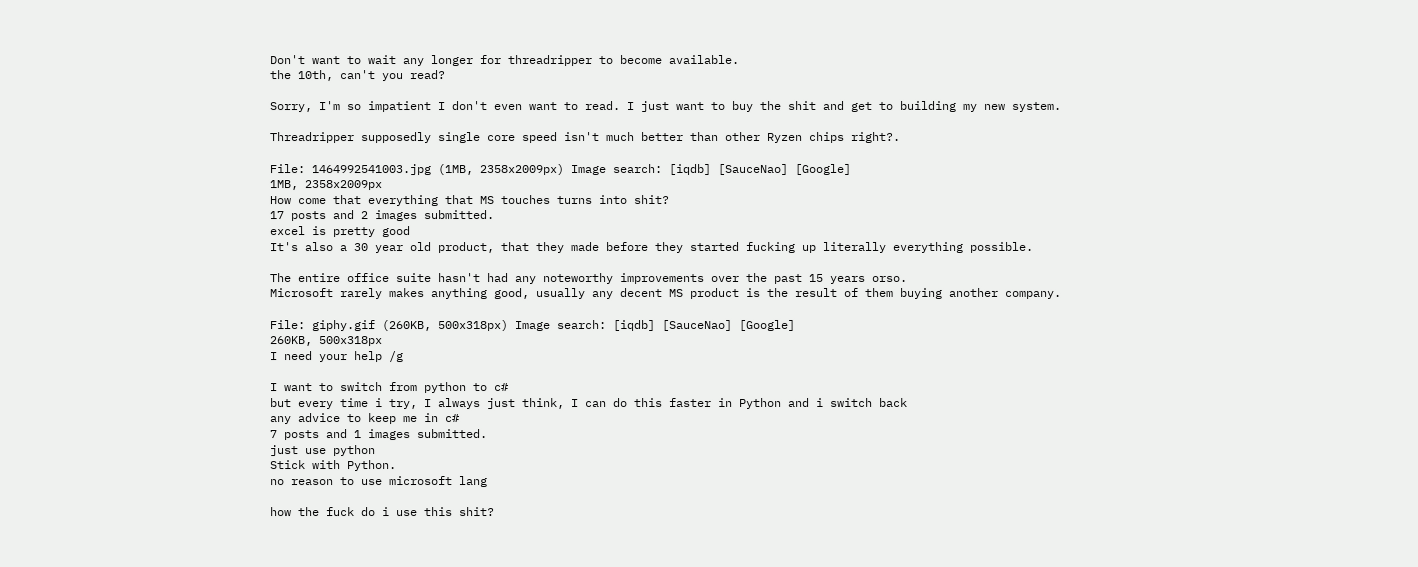Don't want to wait any longer for threadripper to become available.
the 10th, can't you read?

Sorry, I'm so impatient I don't even want to read. I just want to buy the shit and get to building my new system.

Threadripper supposedly single core speed isn't much better than other Ryzen chips right?.

File: 1464992541003.jpg (1MB, 2358x2009px) Image search: [iqdb] [SauceNao] [Google]
1MB, 2358x2009px
How come that everything that MS touches turns into shit?
17 posts and 2 images submitted.
excel is pretty good
It's also a 30 year old product, that they made before they started fucking up literally everything possible.

The entire office suite hasn't had any noteworthy improvements over the past 15 years orso.
Microsoft rarely makes anything good, usually any decent MS product is the result of them buying another company.

File: giphy.gif (260KB, 500x318px) Image search: [iqdb] [SauceNao] [Google]
260KB, 500x318px
I need your help /g

I want to switch from python to c#
but every time i try, I always just think, I can do this faster in Python and i switch back
any advice to keep me in c#
7 posts and 1 images submitted.
just use python
Stick with Python.
no reason to use microsoft lang

how the fuck do i use this shit?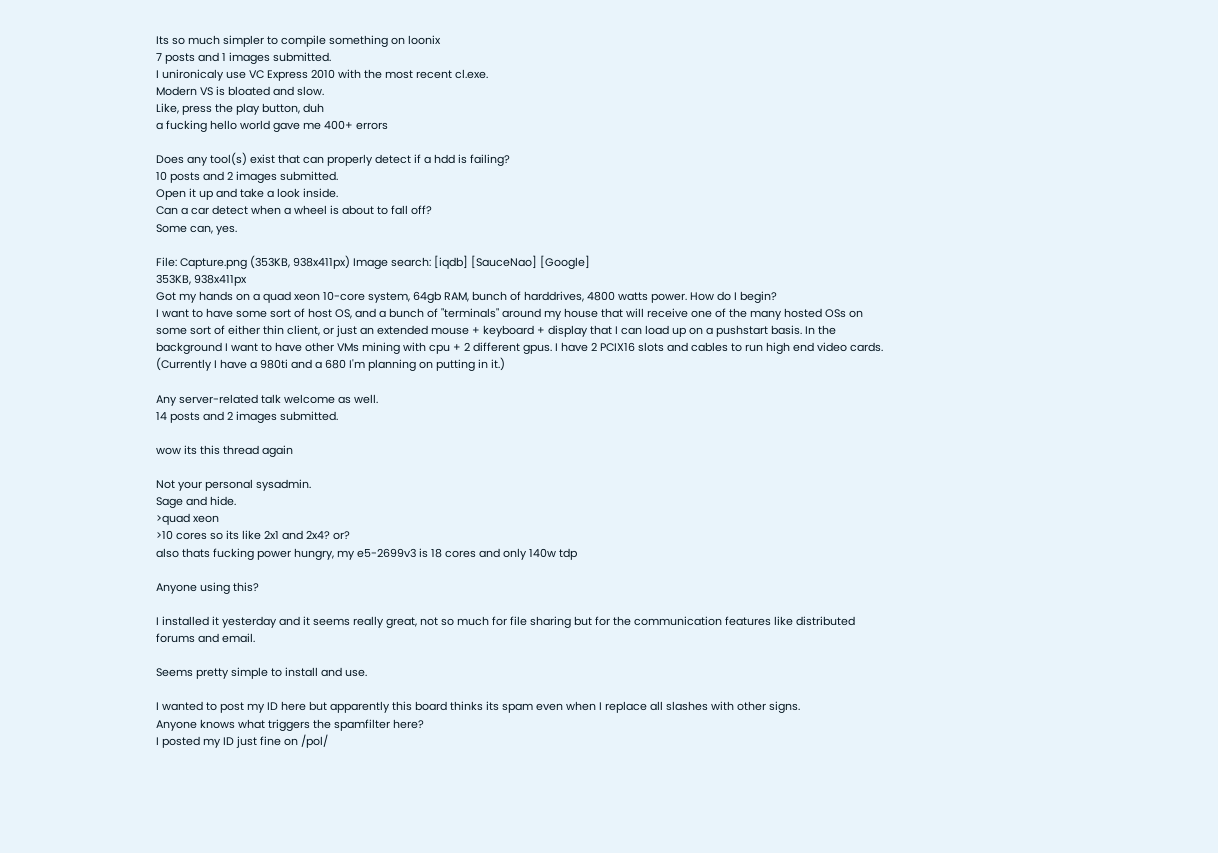Its so much simpler to compile something on loonix
7 posts and 1 images submitted.
I unironicaly use VC Express 2010 with the most recent cl.exe.
Modern VS is bloated and slow.
Like, press the play button, duh
a fucking hello world gave me 400+ errors

Does any tool(s) exist that can properly detect if a hdd is failing?
10 posts and 2 images submitted.
Open it up and take a look inside.
Can a car detect when a wheel is about to fall off?
Some can, yes.

File: Capture.png (353KB, 938x411px) Image search: [iqdb] [SauceNao] [Google]
353KB, 938x411px
Got my hands on a quad xeon 10-core system, 64gb RAM, bunch of harddrives, 4800 watts power. How do I begin?
I want to have some sort of host OS, and a bunch of "terminals" around my house that will receive one of the many hosted OSs on some sort of either thin client, or just an extended mouse + keyboard + display that I can load up on a pushstart basis. In the background I want to have other VMs mining with cpu + 2 different gpus. I have 2 PCIX16 slots and cables to run high end video cards. (Currently I have a 980ti and a 680 I'm planning on putting in it.)

Any server-related talk welcome as well.
14 posts and 2 images submitted.

wow its this thread again

Not your personal sysadmin.
Sage and hide.
>quad xeon
>10 cores so its like 2x1 and 2x4? or?
also thats fucking power hungry, my e5-2699v3 is 18 cores and only 140w tdp

Anyone using this?

I installed it yesterday and it seems really great, not so much for file sharing but for the communication features like distributed forums and email.

Seems pretty simple to install and use.

I wanted to post my ID here but apparently this board thinks its spam even when I replace all slashes with other signs.
Anyone knows what triggers the spamfilter here?
I posted my ID just fine on /pol/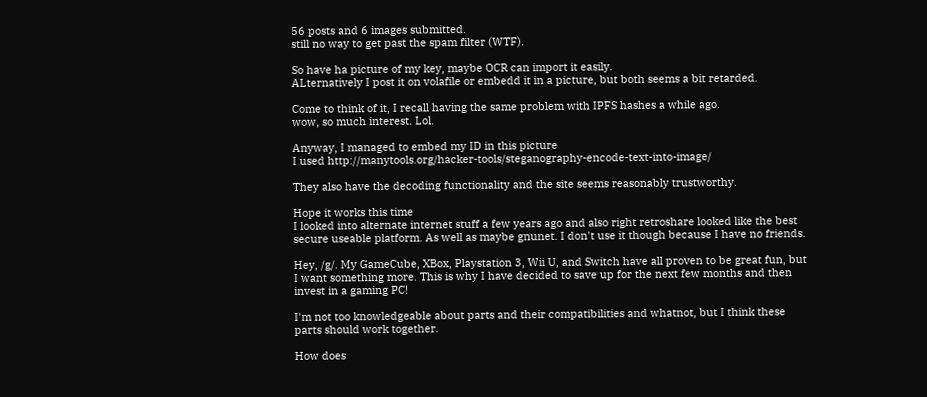56 posts and 6 images submitted.
still no way to get past the spam filter (WTF).

So have ha picture of my key, maybe OCR can import it easily.
ALternatively I post it on volafile or embedd it in a picture, but both seems a bit retarded.

Come to think of it, I recall having the same problem with IPFS hashes a while ago.
wow, so much interest. Lol.

Anyway, I managed to embed my ID in this picture
I used http://manytools.org/hacker-tools/steganography-encode-text-into-image/

They also have the decoding functionality and the site seems reasonably trustworthy.

Hope it works this time
I looked into alternate internet stuff a few years ago and also right retroshare looked like the best secure useable platform. As well as maybe gnunet. I don't use it though because I have no friends.

Hey, /g/. My GameCube, XBox, Playstation 3, Wii U, and Switch have all proven to be great fun, but I want something more. This is why I have decided to save up for the next few months and then invest in a gaming PC!

I'm not too knowledgeable about parts and their compatibilities and whatnot, but I think these parts should work together.

How does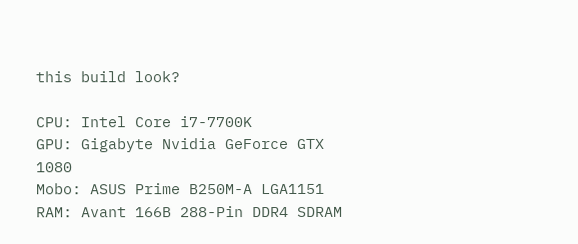this build look?

CPU: Intel Core i7-7700K
GPU: Gigabyte Nvidia GeForce GTX 1080
Mobo: ASUS Prime B250M-A LGA1151
RAM: Avant 166B 288-Pin DDR4 SDRAM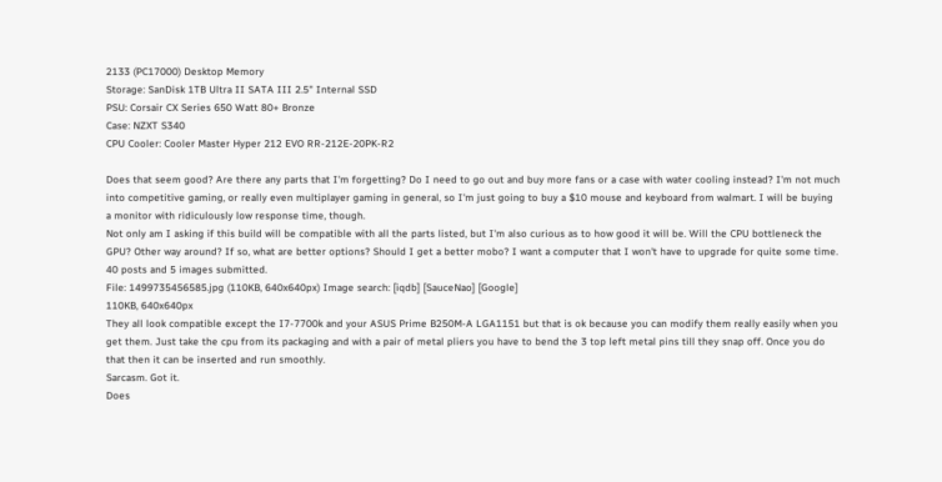2133 (PC17000) Desktop Memory
Storage: SanDisk 1TB Ultra II SATA III 2.5" Internal SSD
PSU: Corsair CX Series 650 Watt 80+ Bronze
Case: NZXT S340
CPU Cooler: Cooler Master Hyper 212 EVO RR-212E-20PK-R2

Does that seem good? Are there any parts that I'm forgetting? Do I need to go out and buy more fans or a case with water cooling instead? I'm not much into competitive gaming, or really even multiplayer gaming in general, so I'm just going to buy a $10 mouse and keyboard from walmart. I will be buying a monitor with ridiculously low response time, though.
Not only am I asking if this build will be compatible with all the parts listed, but I'm also curious as to how good it will be. Will the CPU bottleneck the GPU? Other way around? If so, what are better options? Should I get a better mobo? I want a computer that I won't have to upgrade for quite some time.
40 posts and 5 images submitted.
File: 1499735456585.jpg (110KB, 640x640px) Image search: [iqdb] [SauceNao] [Google]
110KB, 640x640px
They all look compatible except the I7-7700k and your ASUS Prime B250M-A LGA1151 but that is ok because you can modify them really easily when you get them. Just take the cpu from its packaging and with a pair of metal pliers you have to bend the 3 top left metal pins till they snap off. Once you do that then it can be inserted and run smoothly.
Sarcasm. Got it.
Does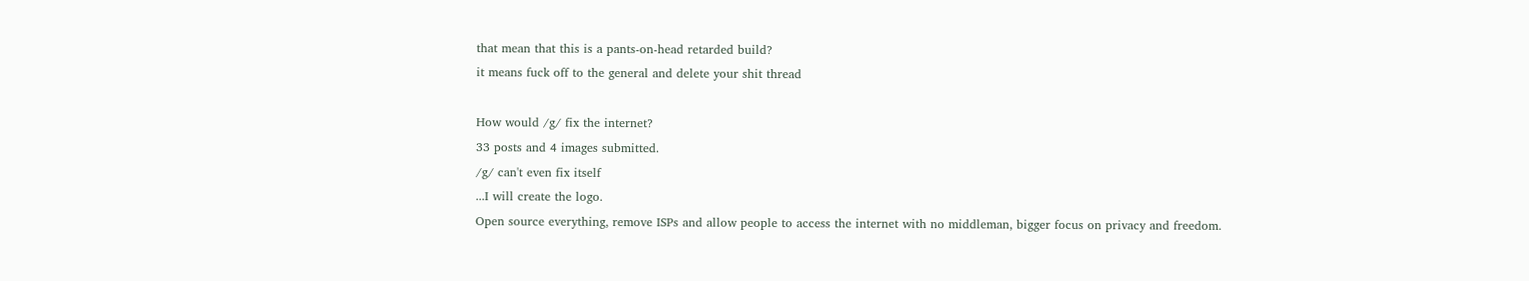that mean that this is a pants-on-head retarded build?
it means fuck off to the general and delete your shit thread

How would /g/ fix the internet?
33 posts and 4 images submitted.
/g/ can't even fix itself
...I will create the logo.
Open source everything, remove ISPs and allow people to access the internet with no middleman, bigger focus on privacy and freedom.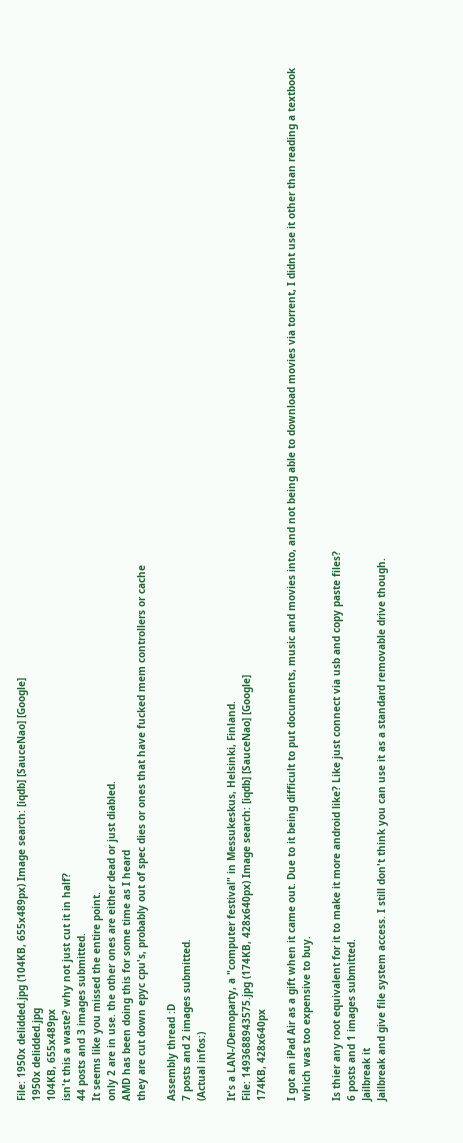File: 1950x delidded.jpg (104KB, 655x489px) Image search: [iqdb] [SauceNao] [Google]
1950x delidded.jpg
104KB, 655x489px
isn't this a waste? why not just cut it in half?
44 posts and 3 images submitted.
It seems like you missed the entire point.
only 2 are in use. the other ones are either dead or just diabled.
AMD has been doing this for some time as I heard
they are cut down epyc cpu's, probably out of spec dies or ones that have fucked mem controllers or cache

Assembly thread :D
7 posts and 2 images submitted.
(Actual infos:)

It's a LAN-/Demoparty, a "computer festival" in Messukeskus, Helsinki, Finland.
File: 1493688943575.jpg (174KB, 428x640px) Image search: [iqdb] [SauceNao] [Google]
174KB, 428x640px

I got an iPad Air as a gift when it came out. Due to it being difficult to put documents, music and movies into, and not being able to download movies via torrent, I didnt use it other than reading a textbook which was too expensive to buy.

Is thier any root equivalent for it to make it more android like? Like just connect via usb and copy paste files?
6 posts and 1 images submitted.
Jailbreak it
Jailbreak and give file system access. I still don't think you can use it as a standard removable drive though.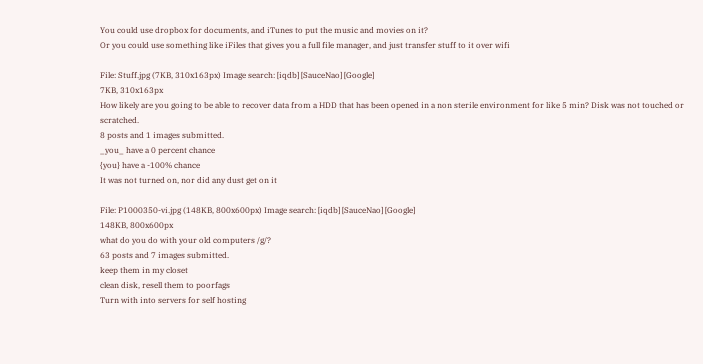You could use dropbox for documents, and iTunes to put the music and movies on it?
Or you could use something like iFiles that gives you a full file manager, and just transfer stuff to it over wifi

File: Stuff.jpg (7KB, 310x163px) Image search: [iqdb] [SauceNao] [Google]
7KB, 310x163px
How likely are you going to be able to recover data from a HDD that has been opened in a non sterile environment for like 5 min? Disk was not touched or scratched.
8 posts and 1 images submitted.
_you_ have a 0 percent chance
{you} have a -100% chance
It was not turned on, nor did any dust get on it

File: P1000350-vi.jpg (148KB, 800x600px) Image search: [iqdb] [SauceNao] [Google]
148KB, 800x600px
what do you do with your old computers /g/?
63 posts and 7 images submitted.
keep them in my closet
clean disk, resell them to poorfags
Turn with into servers for self hosting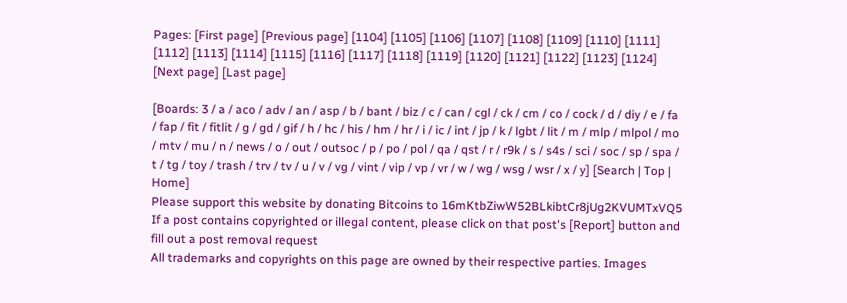Pages: [First page] [Previous page] [1104] [1105] [1106] [1107] [1108] [1109] [1110] [1111] [1112] [1113] [1114] [1115] [1116] [1117] [1118] [1119] [1120] [1121] [1122] [1123] [1124] [Next page] [Last page]

[Boards: 3 / a / aco / adv / an / asp / b / bant / biz / c / can / cgl / ck / cm / co / cock / d / diy / e / fa / fap / fit / fitlit / g / gd / gif / h / hc / his / hm / hr / i / ic / int / jp / k / lgbt / lit / m / mlp / mlpol / mo / mtv / mu / n / news / o / out / outsoc / p / po / pol / qa / qst / r / r9k / s / s4s / sci / soc / sp / spa / t / tg / toy / trash / trv / tv / u / v / vg / vint / vip / vp / vr / w / wg / wsg / wsr / x / y] [Search | Top | Home]
Please support this website by donating Bitcoins to 16mKtbZiwW52BLkibtCr8jUg2KVUMTxVQ5
If a post contains copyrighted or illegal content, please click on that post's [Report] button and fill out a post removal request
All trademarks and copyrights on this page are owned by their respective parties. Images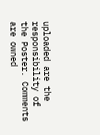uploaded are the responsibility of the Poster. Comments are owned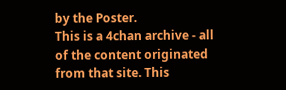by the Poster.
This is a 4chan archive - all of the content originated from that site. This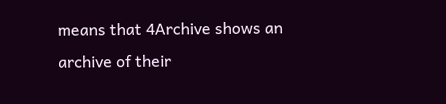means that 4Archive shows an archive of their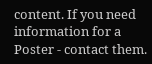content. If you need information for a Poster - contact them.